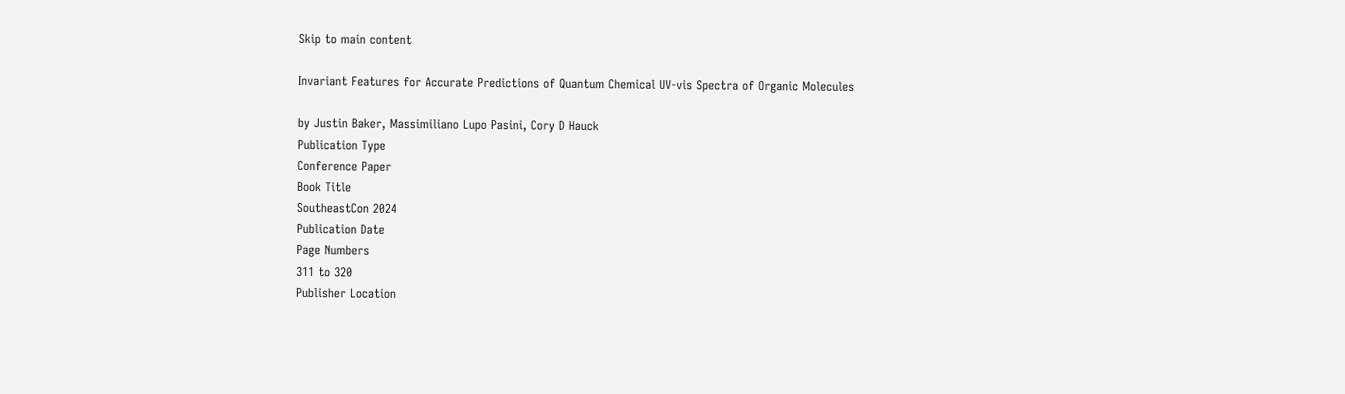Skip to main content

Invariant Features for Accurate Predictions of Quantum Chemical UV-vis Spectra of Organic Molecules

by Justin Baker, Massimiliano Lupo Pasini, Cory D Hauck
Publication Type
Conference Paper
Book Title
SoutheastCon 2024
Publication Date
Page Numbers
311 to 320
Publisher Location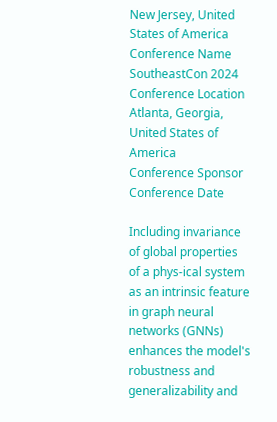New Jersey, United States of America
Conference Name
SoutheastCon 2024
Conference Location
Atlanta, Georgia, United States of America
Conference Sponsor
Conference Date

Including invariance of global properties of a phys-ical system as an intrinsic feature in graph neural networks (GNNs) enhances the model's robustness and generalizability and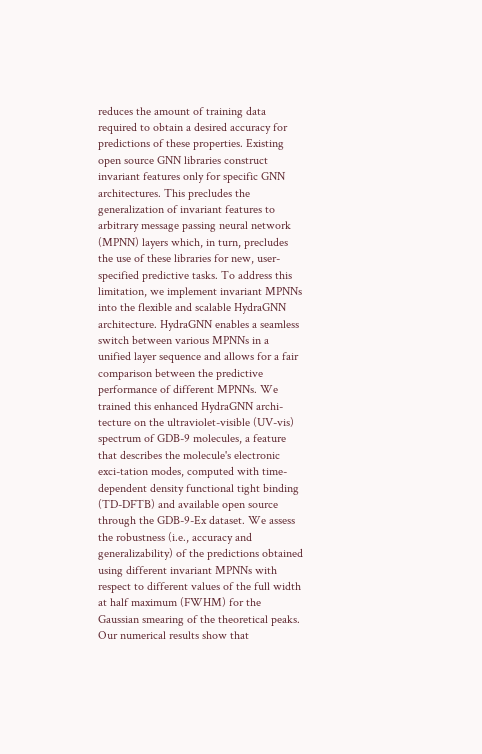reduces the amount of training data required to obtain a desired accuracy for predictions of these properties. Existing open source GNN libraries construct invariant features only for specific GNN architectures. This precludes the generalization of invariant features to arbitrary message passing neural network (MPNN) layers which, in turn, precludes the use of these libraries for new, user-specified predictive tasks. To address this limitation, we implement invariant MPNNs into the flexible and scalable HydraGNN architecture. HydraGNN enables a seamless switch between various MPNNs in a unified layer sequence and allows for a fair comparison between the predictive performance of different MPNNs. We trained this enhanced HydraGNN archi-tecture on the ultraviolet-visible (UV-vis) spectrum of GDB-9 molecules, a feature that describes the molecule's electronic exci-tation modes, computed with time-dependent density functional tight binding (TD-DFTB) and available open source through the GDB-9-Ex dataset. We assess the robustness (i.e., accuracy and generalizability) of the predictions obtained using different invariant MPNNs with respect to different values of the full width at half maximum (FWHM) for the Gaussian smearing of the theoretical peaks. Our numerical results show that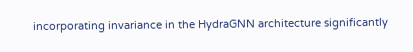incorporating invariance in the HydraGNN architecture significantly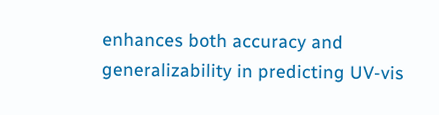enhances both accuracy and generalizability in predicting UV-vis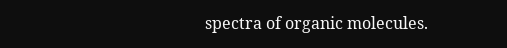spectra of organic molecules.